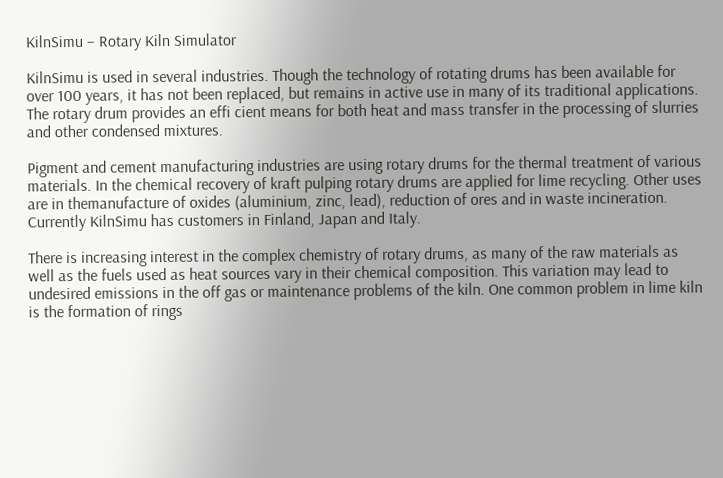KilnSimu – Rotary Kiln Simulator

KilnSimu is used in several industries. Though the technology of rotating drums has been available for over 100 years, it has not been replaced, but remains in active use in many of its traditional applications. The rotary drum provides an effi cient means for both heat and mass transfer in the processing of slurries and other condensed mixtures.

Pigment and cement manufacturing industries are using rotary drums for the thermal treatment of various materials. In the chemical recovery of kraft pulping rotary drums are applied for lime recycling. Other uses are in themanufacture of oxides (aluminium, zinc, lead), reduction of ores and in waste incineration. Currently KilnSimu has customers in Finland, Japan and Italy.

There is increasing interest in the complex chemistry of rotary drums, as many of the raw materials as well as the fuels used as heat sources vary in their chemical composition. This variation may lead to undesired emissions in the off gas or maintenance problems of the kiln. One common problem in lime kiln is the formation of rings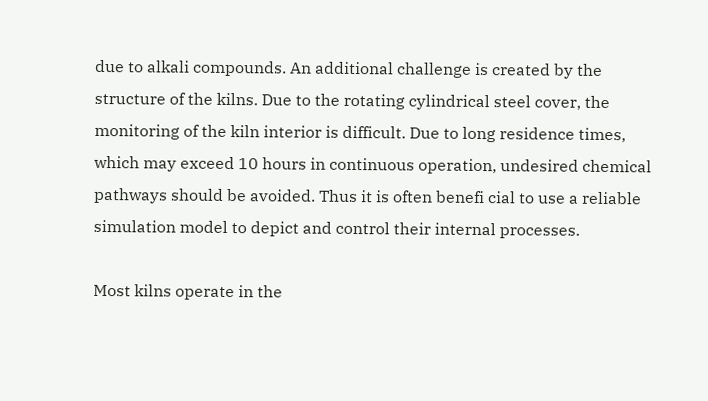due to alkali compounds. An additional challenge is created by the structure of the kilns. Due to the rotating cylindrical steel cover, the monitoring of the kiln interior is difficult. Due to long residence times, which may exceed 10 hours in continuous operation, undesired chemical pathways should be avoided. Thus it is often benefi cial to use a reliable simulation model to depict and control their internal processes.

Most kilns operate in the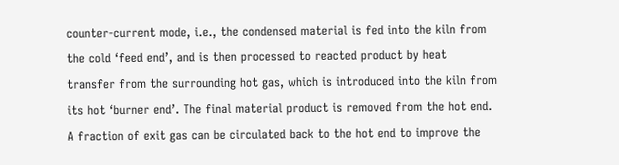counter-current mode, i.e., the condensed material is fed into the kiln from the cold ‘feed end’, and is then processed to reacted product by heat transfer from the surrounding hot gas, which is introduced into the kiln from its hot ‘burner end’. The final material product is removed from the hot end. A fraction of exit gas can be circulated back to the hot end to improve the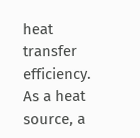heat transfer efficiency. As a heat source, a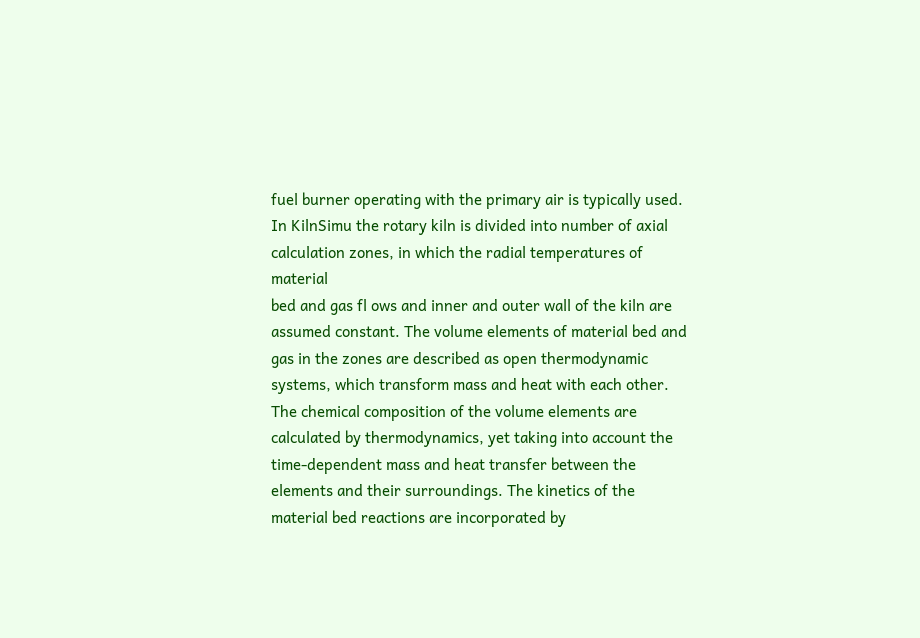fuel burner operating with the primary air is typically used. In KilnSimu the rotary kiln is divided into number of axial calculation zones, in which the radial temperatures of material
bed and gas fl ows and inner and outer wall of the kiln are assumed constant. The volume elements of material bed and gas in the zones are described as open thermodynamic systems, which transform mass and heat with each other. The chemical composition of the volume elements are calculated by thermodynamics, yet taking into account the time-dependent mass and heat transfer between the elements and their surroundings. The kinetics of the material bed reactions are incorporated by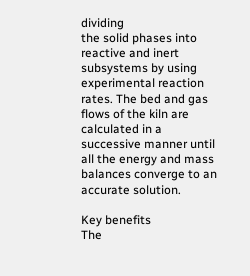dividing
the solid phases into reactive and inert subsystems by using experimental reaction rates. The bed and gas flows of the kiln are calculated in a successive manner until all the energy and mass balances converge to an accurate solution.

Key benefits
The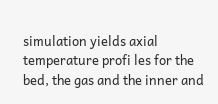simulation yields axial temperature profi les for the bed, the gas and the inner and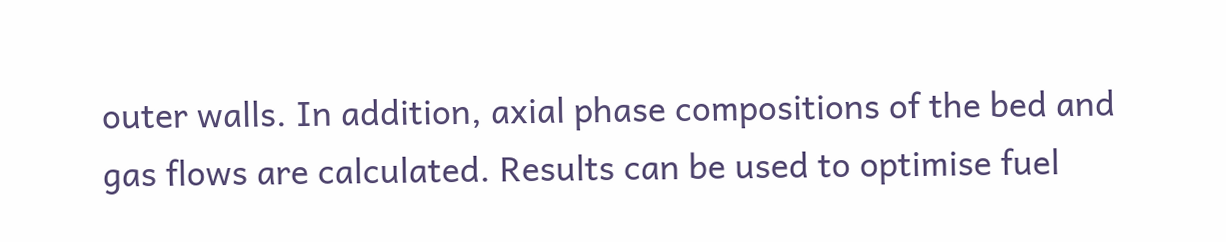outer walls. In addition, axial phase compositions of the bed and gas flows are calculated. Results can be used to optimise fuel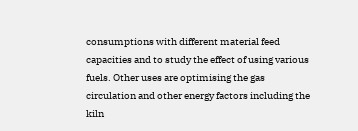consumptions with different material feed capacities and to study the effect of using various fuels. Other uses are optimising the gas circulation and other energy factors including the kiln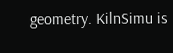geometry. KilnSimu is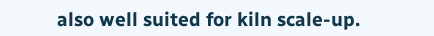also well suited for kiln scale-up.